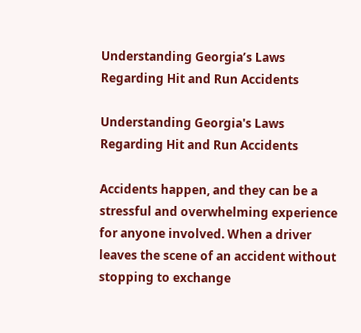Understanding Georgia’s Laws Regarding Hit and Run Accidents

Understanding Georgia's Laws Regarding Hit and Run Accidents

Accidents happen, and they can be a stressful and overwhelming experience for anyone involved. When a driver leaves the scene of an accident without stopping to exchange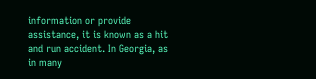information or provide assistance, it is known as a hit and run accident. In Georgia, as in many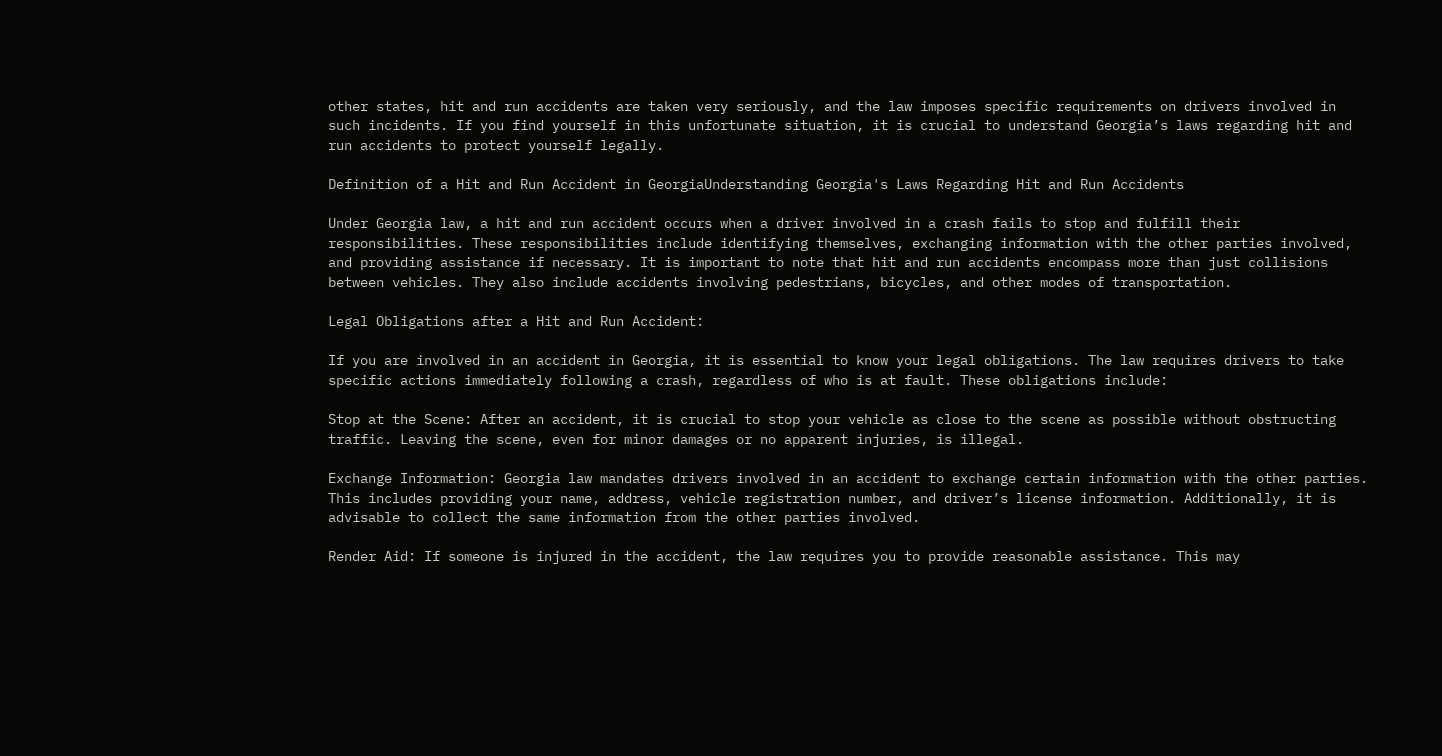other states, hit and run accidents are taken very seriously, and the law imposes specific requirements on drivers involved in such incidents. If you find yourself in this unfortunate situation, it is crucial to understand Georgia’s laws regarding hit and run accidents to protect yourself legally.

Definition of a Hit and Run Accident in GeorgiaUnderstanding Georgia's Laws Regarding Hit and Run Accidents

Under Georgia law, a hit and run accident occurs when a driver involved in a crash fails to stop and fulfill their responsibilities. These responsibilities include identifying themselves, exchanging information with the other parties involved, and providing assistance if necessary. It is important to note that hit and run accidents encompass more than just collisions between vehicles. They also include accidents involving pedestrians, bicycles, and other modes of transportation.

Legal Obligations after a Hit and Run Accident:

If you are involved in an accident in Georgia, it is essential to know your legal obligations. The law requires drivers to take specific actions immediately following a crash, regardless of who is at fault. These obligations include:

Stop at the Scene: After an accident, it is crucial to stop your vehicle as close to the scene as possible without obstructing traffic. Leaving the scene, even for minor damages or no apparent injuries, is illegal.

Exchange Information: Georgia law mandates drivers involved in an accident to exchange certain information with the other parties. This includes providing your name, address, vehicle registration number, and driver’s license information. Additionally, it is advisable to collect the same information from the other parties involved.

Render Aid: If someone is injured in the accident, the law requires you to provide reasonable assistance. This may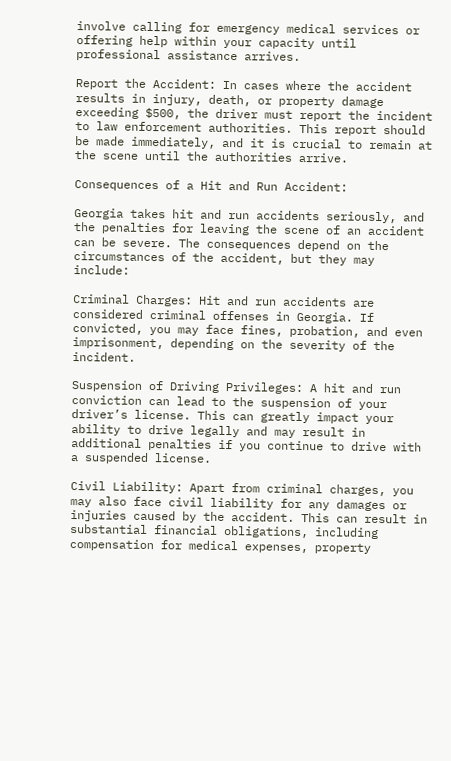involve calling for emergency medical services or offering help within your capacity until professional assistance arrives.

Report the Accident: In cases where the accident results in injury, death, or property damage exceeding $500, the driver must report the incident to law enforcement authorities. This report should be made immediately, and it is crucial to remain at the scene until the authorities arrive.

Consequences of a Hit and Run Accident:

Georgia takes hit and run accidents seriously, and the penalties for leaving the scene of an accident can be severe. The consequences depend on the circumstances of the accident, but they may include:

Criminal Charges: Hit and run accidents are considered criminal offenses in Georgia. If convicted, you may face fines, probation, and even imprisonment, depending on the severity of the incident.

Suspension of Driving Privileges: A hit and run conviction can lead to the suspension of your driver’s license. This can greatly impact your ability to drive legally and may result in additional penalties if you continue to drive with a suspended license.

Civil Liability: Apart from criminal charges, you may also face civil liability for any damages or injuries caused by the accident. This can result in substantial financial obligations, including compensation for medical expenses, property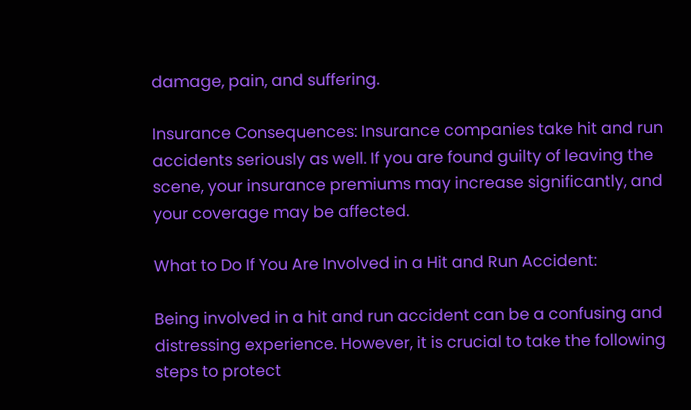damage, pain, and suffering.

Insurance Consequences: Insurance companies take hit and run accidents seriously as well. If you are found guilty of leaving the scene, your insurance premiums may increase significantly, and your coverage may be affected.

What to Do If You Are Involved in a Hit and Run Accident:

Being involved in a hit and run accident can be a confusing and distressing experience. However, it is crucial to take the following steps to protect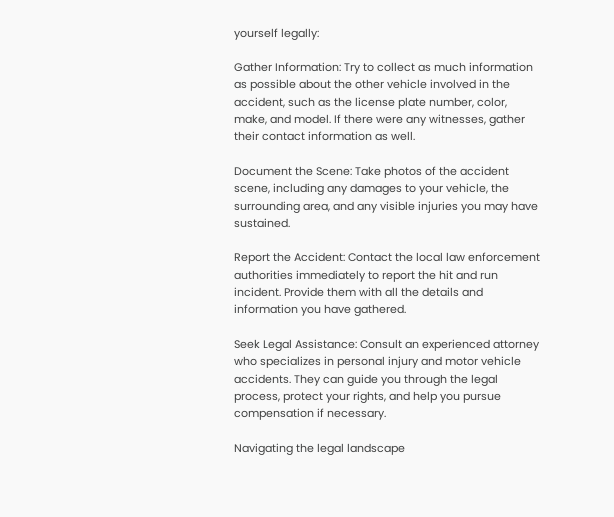yourself legally:

Gather Information: Try to collect as much information as possible about the other vehicle involved in the accident, such as the license plate number, color, make, and model. If there were any witnesses, gather their contact information as well.

Document the Scene: Take photos of the accident scene, including any damages to your vehicle, the surrounding area, and any visible injuries you may have sustained.

Report the Accident: Contact the local law enforcement authorities immediately to report the hit and run incident. Provide them with all the details and information you have gathered.

Seek Legal Assistance: Consult an experienced attorney who specializes in personal injury and motor vehicle accidents. They can guide you through the legal process, protect your rights, and help you pursue compensation if necessary.

Navigating the legal landscape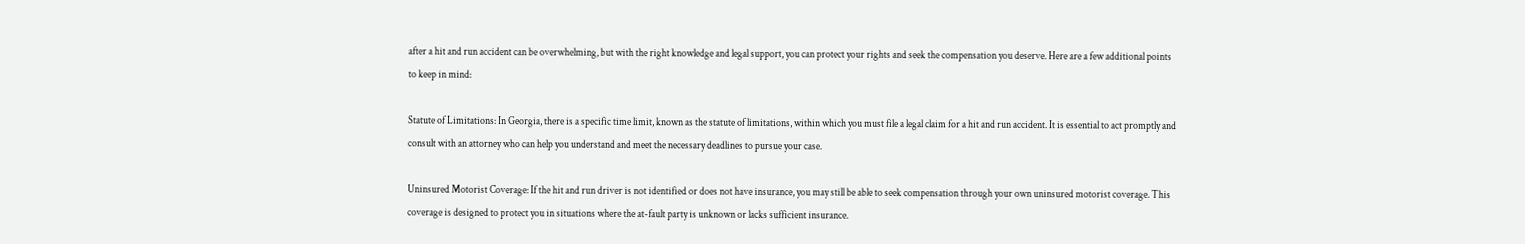after a hit and run accident can be overwhelming, but with the right knowledge and legal support, you can protect your rights and seek the compensation you deserve. Here are a few additional points to keep in mind:

Statute of Limitations: In Georgia, there is a specific time limit, known as the statute of limitations, within which you must file a legal claim for a hit and run accident. It is essential to act promptly and consult with an attorney who can help you understand and meet the necessary deadlines to pursue your case.

Uninsured Motorist Coverage: If the hit and run driver is not identified or does not have insurance, you may still be able to seek compensation through your own uninsured motorist coverage. This coverage is designed to protect you in situations where the at-fault party is unknown or lacks sufficient insurance.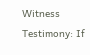Witness Testimony: If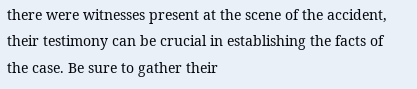there were witnesses present at the scene of the accident, their testimony can be crucial in establishing the facts of the case. Be sure to gather their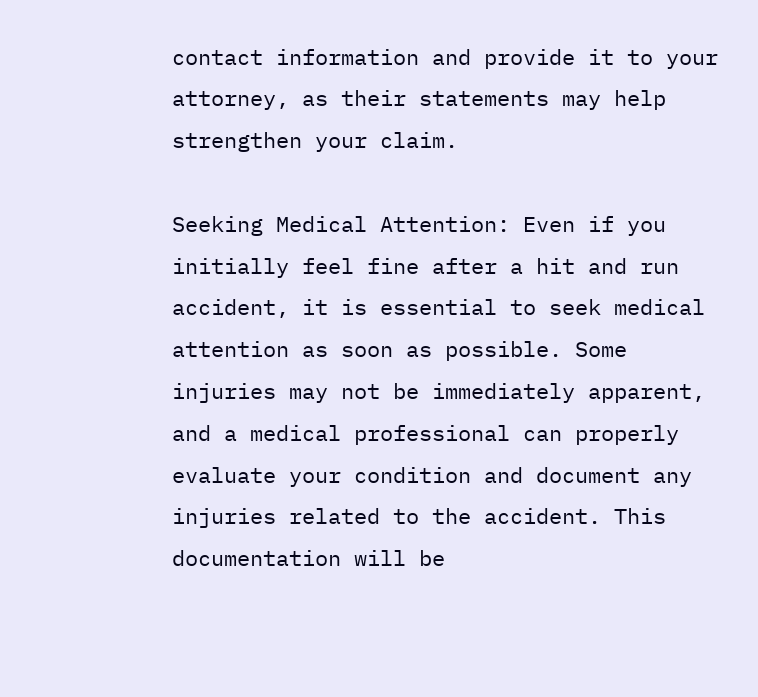contact information and provide it to your attorney, as their statements may help strengthen your claim.

Seeking Medical Attention: Even if you initially feel fine after a hit and run accident, it is essential to seek medical attention as soon as possible. Some injuries may not be immediately apparent, and a medical professional can properly evaluate your condition and document any injuries related to the accident. This documentation will be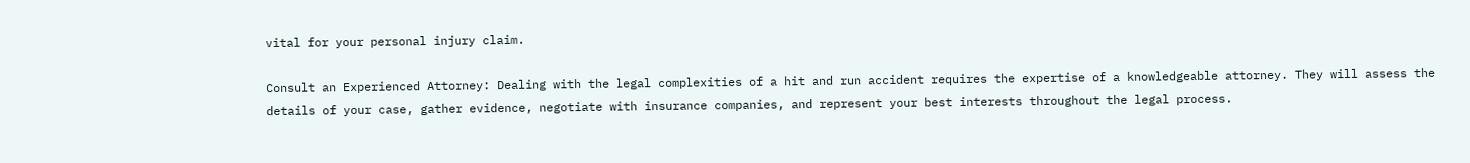vital for your personal injury claim.

Consult an Experienced Attorney: Dealing with the legal complexities of a hit and run accident requires the expertise of a knowledgeable attorney. They will assess the details of your case, gather evidence, negotiate with insurance companies, and represent your best interests throughout the legal process.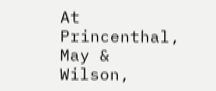At Princenthal, May & Wilson,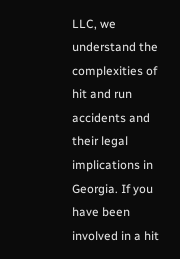LLC, we understand the complexities of hit and run accidents and their legal implications in Georgia. If you have been involved in a hit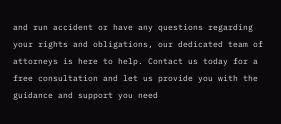and run accident or have any questions regarding your rights and obligations, our dedicated team of attorneys is here to help. Contact us today for a free consultation and let us provide you with the guidance and support you need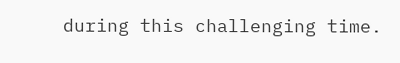during this challenging time.